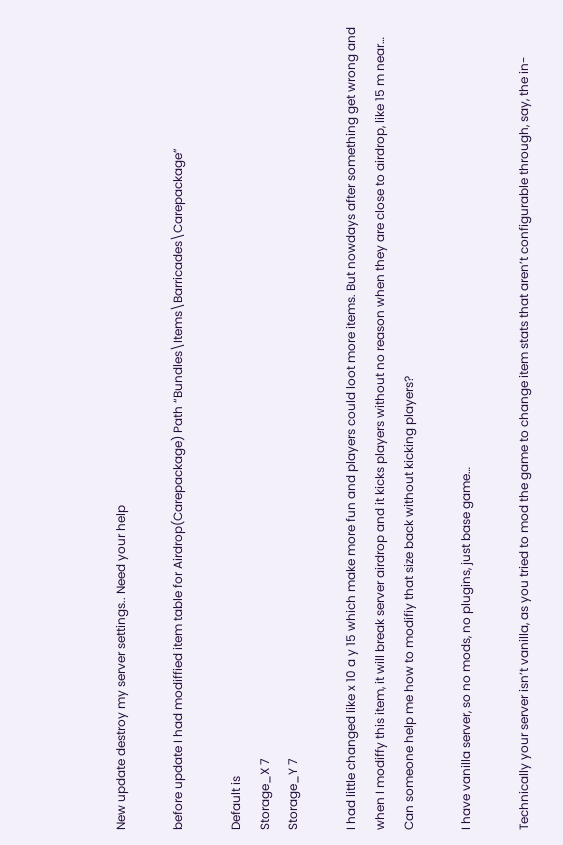New update destroy my server settings.. Need your help

before update I had modiffied item table for Airdrop(Carepackage) Path “Bundles\Items\Barricades\Carepackage”

Default is
Storage_X 7
Storage_Y 7

I had little changed like x 10 a y 15 which make more fun and players could loot more items. But nowdays after something get wrong and when I modiffy this item, it will break server airdrop and it kicks players without no reason when they are close to airdrop, like 15 m near… Can someone help me how to modifiy that size back without kicking players?

I have vanilla server, so no mods, no plugins, just base game…

Technically your server isn’t vanilla, as you tried to mod the game to change item stats that aren’t configurable through, say, the in-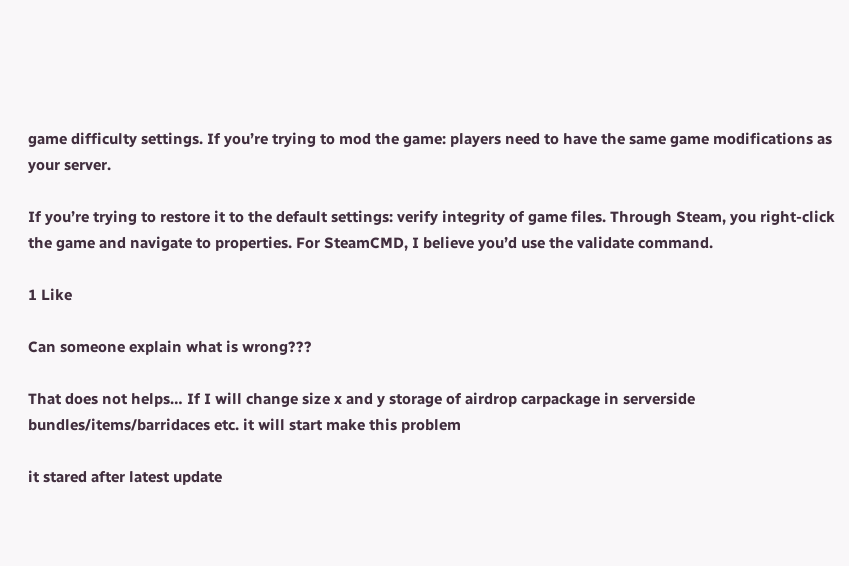game difficulty settings. If you’re trying to mod the game: players need to have the same game modifications as your server.

If you’re trying to restore it to the default settings: verify integrity of game files. Through Steam, you right-click the game and navigate to properties. For SteamCMD, I believe you’d use the validate command.

1 Like

Can someone explain what is wrong???

That does not helps… If I will change size x and y storage of airdrop carpackage in serverside bundles/items/barridaces etc. it will start make this problem

it stared after latest update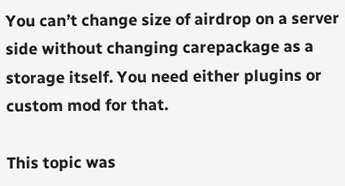You can’t change size of airdrop on a server side without changing carepackage as a storage itself. You need either plugins or custom mod for that.

This topic was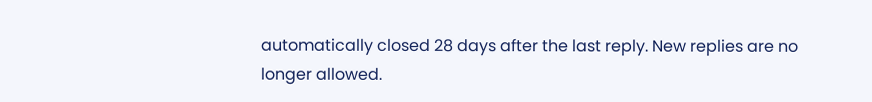automatically closed 28 days after the last reply. New replies are no longer allowed.